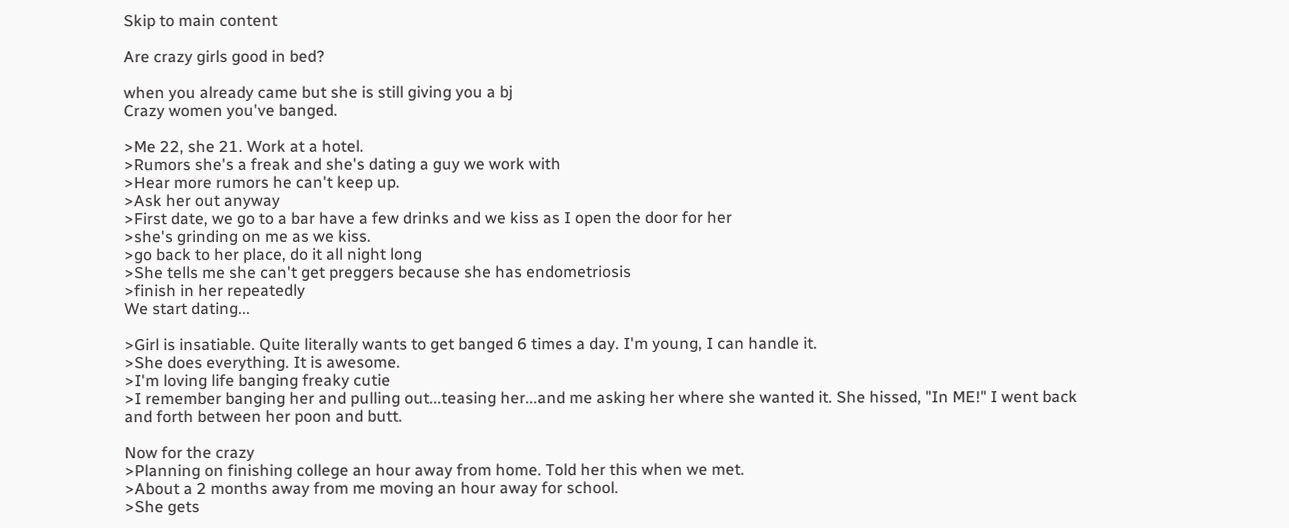Skip to main content

Are crazy girls good in bed?

when you already came but she is still giving you a bj
Crazy women you've banged.

>Me 22, she 21. Work at a hotel.
>Rumors she's a freak and she's dating a guy we work with
>Hear more rumors he can't keep up.
>Ask her out anyway
>First date, we go to a bar have a few drinks and we kiss as I open the door for her
>she's grinding on me as we kiss.
>go back to her place, do it all night long
>She tells me she can't get preggers because she has endometriosis
>finish in her repeatedly
We start dating...

>Girl is insatiable. Quite literally wants to get banged 6 times a day. I'm young, I can handle it.
>She does everything. It is awesome.
>I'm loving life banging freaky cutie
>I remember banging her and pulling out...teasing her...and me asking her where she wanted it. She hissed, "In ME!" I went back and forth between her poon and butt.

Now for the crazy
>Planning on finishing college an hour away from home. Told her this when we met.
>About a 2 months away from me moving an hour away for school.
>She gets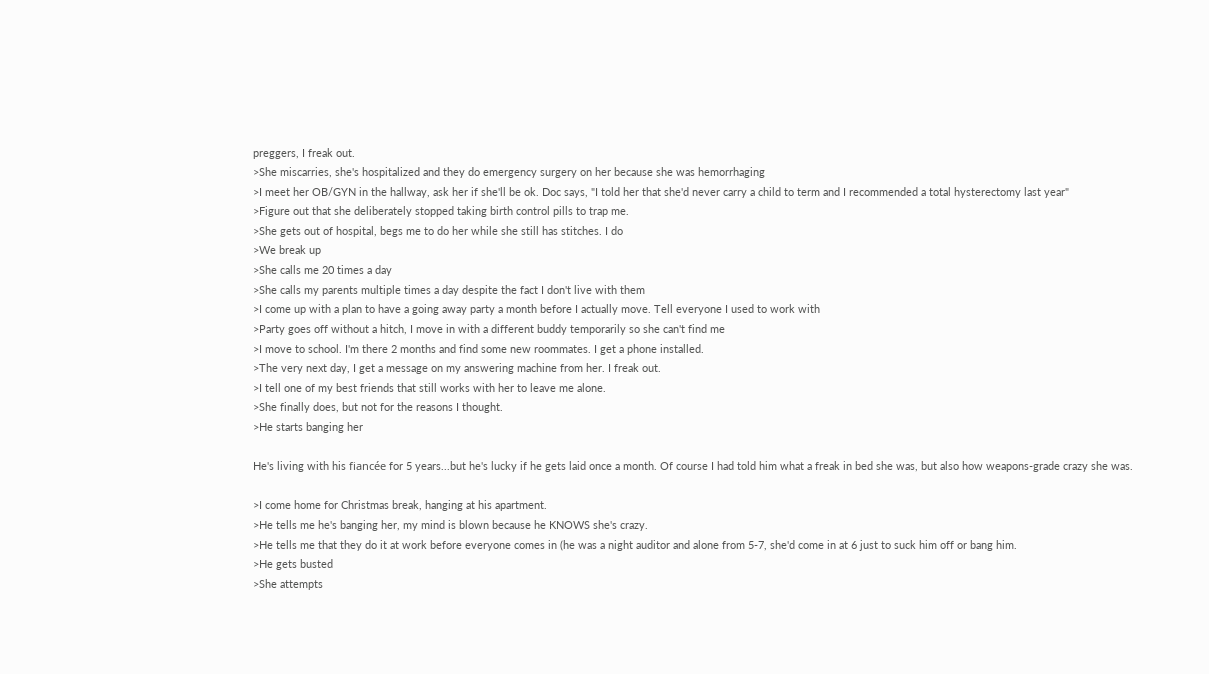preggers, I freak out.
>She miscarries, she's hospitalized and they do emergency surgery on her because she was hemorrhaging
>I meet her OB/GYN in the hallway, ask her if she'll be ok. Doc says, "I told her that she'd never carry a child to term and I recommended a total hysterectomy last year"
>Figure out that she deliberately stopped taking birth control pills to trap me.
>She gets out of hospital, begs me to do her while she still has stitches. I do
>We break up
>She calls me 20 times a day
>She calls my parents multiple times a day despite the fact I don't live with them
>I come up with a plan to have a going away party a month before I actually move. Tell everyone I used to work with
>Party goes off without a hitch, I move in with a different buddy temporarily so she can't find me
>I move to school. I'm there 2 months and find some new roommates. I get a phone installed.
>The very next day, I get a message on my answering machine from her. I freak out.
>I tell one of my best friends that still works with her to leave me alone.
>She finally does, but not for the reasons I thought.
>He starts banging her

He's living with his fiancée for 5 years...but he's lucky if he gets laid once a month. Of course I had told him what a freak in bed she was, but also how weapons-grade crazy she was.

>I come home for Christmas break, hanging at his apartment.
>He tells me he's banging her, my mind is blown because he KNOWS she's crazy.
>He tells me that they do it at work before everyone comes in (he was a night auditor and alone from 5-7, she'd come in at 6 just to suck him off or bang him.
>He gets busted
>She attempts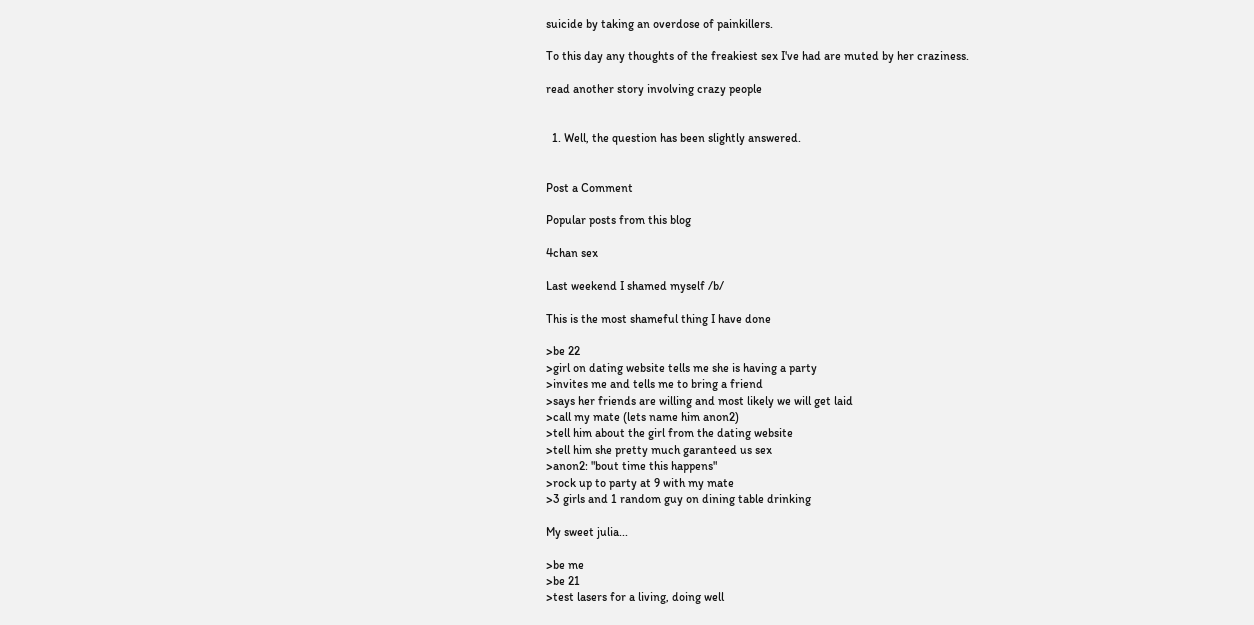suicide by taking an overdose of painkillers.

To this day any thoughts of the freakiest sex I've had are muted by her craziness.

read another story involving crazy people


  1. Well, the question has been slightly answered.


Post a Comment

Popular posts from this blog

4chan sex

Last weekend I shamed myself /b/

This is the most shameful thing I have done

>be 22
>girl on dating website tells me she is having a party
>invites me and tells me to bring a friend
>says her friends are willing and most likely we will get laid
>call my mate (lets name him anon2)
>tell him about the girl from the dating website
>tell him she pretty much garanteed us sex
>anon2: "bout time this happens"
>rock up to party at 9 with my mate
>3 girls and 1 random guy on dining table drinking

My sweet julia...

>be me
>be 21
>test lasers for a living, doing well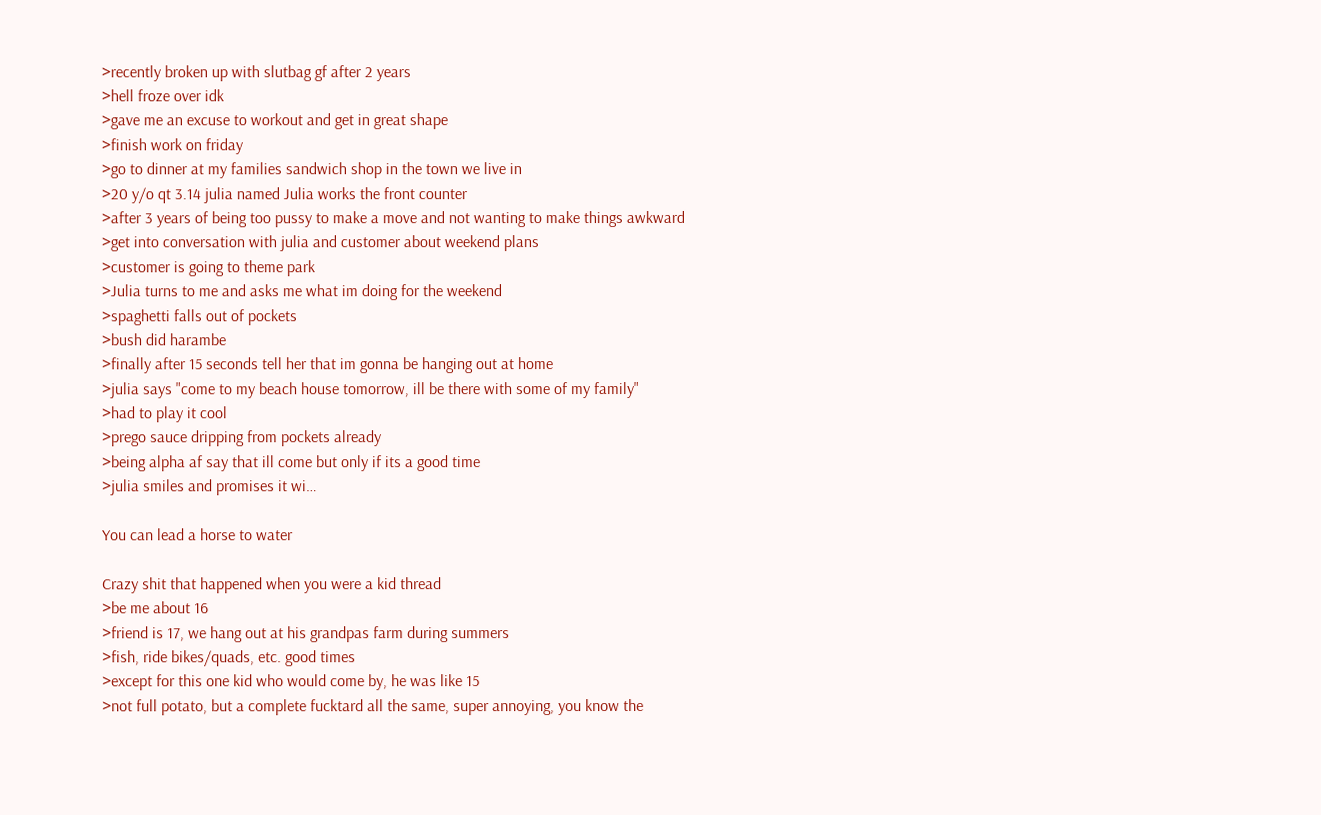>recently broken up with slutbag gf after 2 years
>hell froze over idk
>gave me an excuse to workout and get in great shape
>finish work on friday
>go to dinner at my families sandwich shop in the town we live in
>20 y/o qt 3.14 julia named Julia works the front counter
>after 3 years of being too pussy to make a move and not wanting to make things awkward
>get into conversation with julia and customer about weekend plans
>customer is going to theme park
>Julia turns to me and asks me what im doing for the weekend
>spaghetti falls out of pockets
>bush did harambe
>finally after 15 seconds tell her that im gonna be hanging out at home
>julia says "come to my beach house tomorrow, ill be there with some of my family"
>had to play it cool
>prego sauce dripping from pockets already
>being alpha af say that ill come but only if its a good time
>julia smiles and promises it wi…

You can lead a horse to water

Crazy shit that happened when you were a kid thread
>be me about 16
>friend is 17, we hang out at his grandpas farm during summers
>fish, ride bikes/quads, etc. good times
>except for this one kid who would come by, he was like 15
>not full potato, but a complete fucktard all the same, super annoying, you know the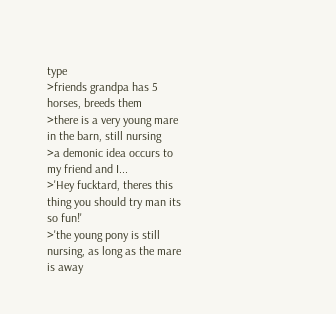type
>friends grandpa has 5 horses, breeds them
>there is a very young mare in the barn, still nursing
>a demonic idea occurs to my friend and I...
>'Hey fucktard, theres this thing you should try man its so fun!'
>'the young pony is still nursing, as long as the mare is away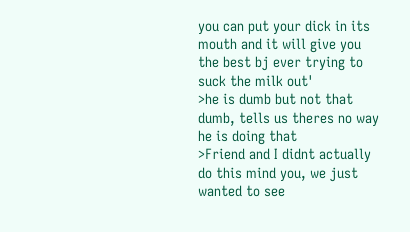you can put your dick in its mouth and it will give you the best bj ever trying to suck the milk out'
>he is dumb but not that dumb, tells us theres no way he is doing that
>Friend and I didnt actually do this mind you, we just wanted to see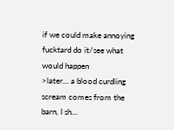if we could make annoying fucktard do it/see what would happen
>later... a blood curdling scream comes from the barn, I sh…